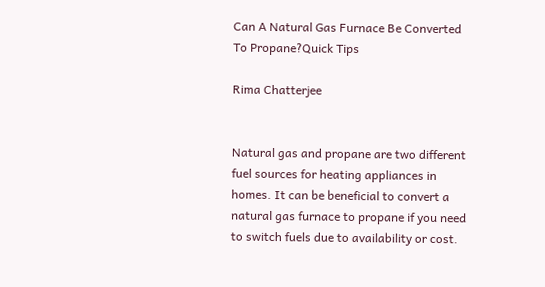Can A Natural Gas Furnace Be Converted To Propane?Quick Tips

Rima Chatterjee


Natural gas and propane are two different fuel sources for heating appliances in homes. It can be beneficial to convert a natural gas furnace to propane if you need to switch fuels due to availability or cost.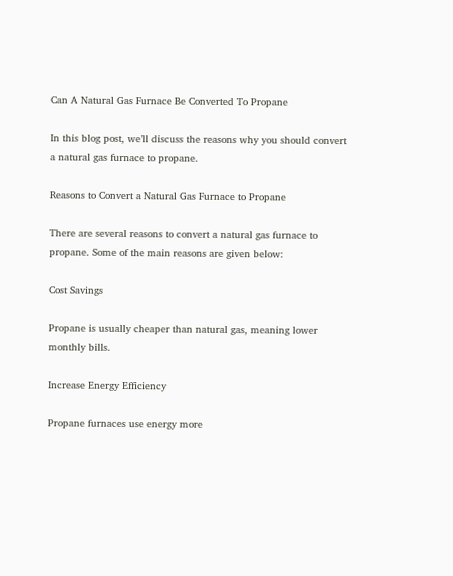Can A Natural Gas Furnace Be Converted To Propane

In this blog post, we’ll discuss the reasons why you should convert a natural gas furnace to propane.

Reasons to Convert a Natural Gas Furnace to Propane

There are several reasons to convert a natural gas furnace to propane. Some of the main reasons are given below:

Cost Savings

Propane is usually cheaper than natural gas, meaning lower monthly bills.

Increase Energy Efficiency

Propane furnaces use energy more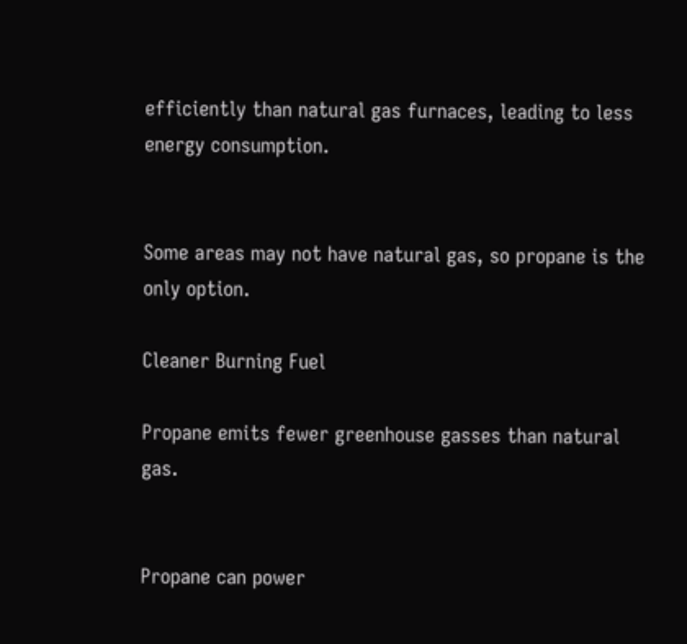efficiently than natural gas furnaces, leading to less energy consumption.


Some areas may not have natural gas, so propane is the only option.

Cleaner Burning Fuel

Propane emits fewer greenhouse gasses than natural gas.


Propane can power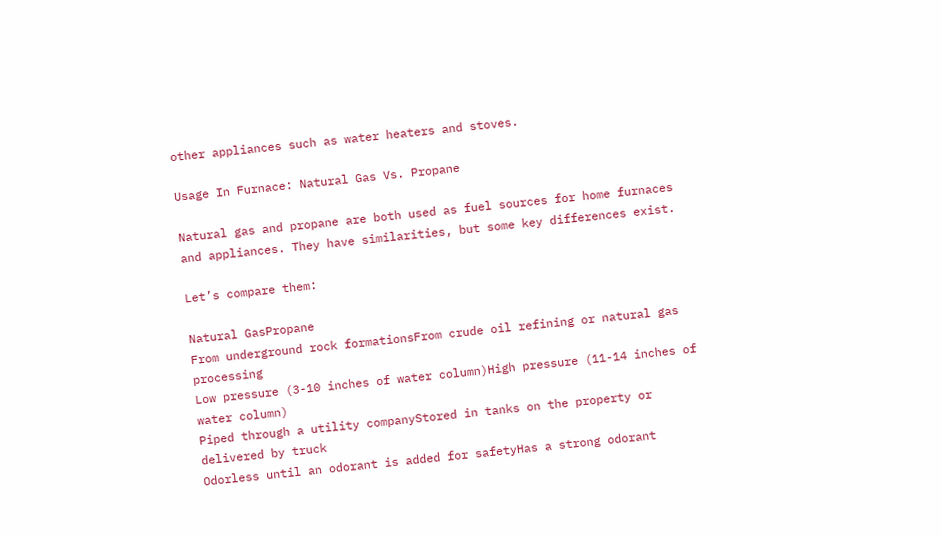other appliances such as water heaters and stoves.

Usage In Furnace: Natural Gas Vs. Propane

Natural gas and propane are both used as fuel sources for home furnaces and appliances. They have similarities, but some key differences exist.

Let’s compare them:

Natural GasPropane
From underground rock formationsFrom crude oil refining or natural gas processing
Low pressure (3-10 inches of water column)High pressure (11-14 inches of water column)
Piped through a utility companyStored in tanks on the property or delivered by truck
Odorless until an odorant is added for safetyHas a strong odorant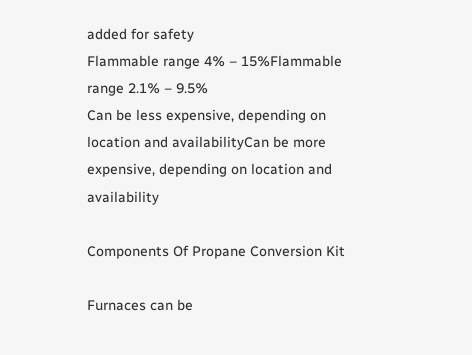added for safety
Flammable range 4% – 15%Flammable range 2.1% – 9.5%
Can be less expensive, depending on location and availabilityCan be more expensive, depending on location and availability

Components Of Propane Conversion Kit

Furnaces can be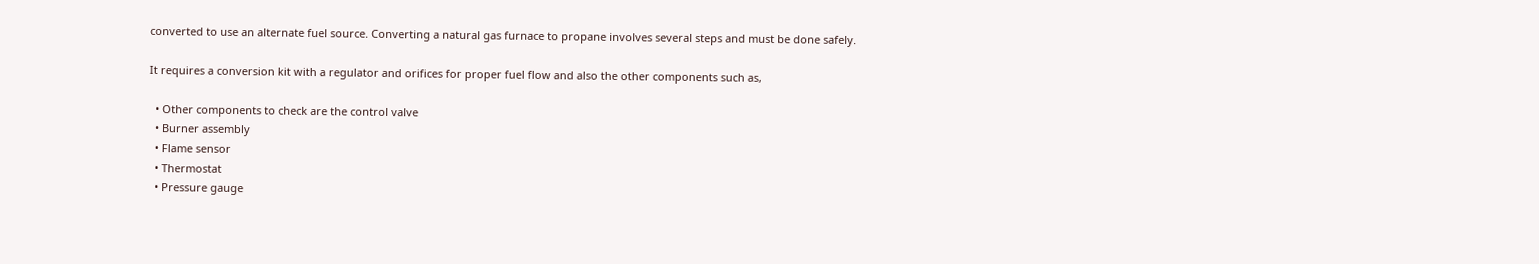converted to use an alternate fuel source. Converting a natural gas furnace to propane involves several steps and must be done safely.

It requires a conversion kit with a regulator and orifices for proper fuel flow and also the other components such as,

  • Other components to check are the control valve
  • Burner assembly
  • Flame sensor
  • Thermostat
  • Pressure gauge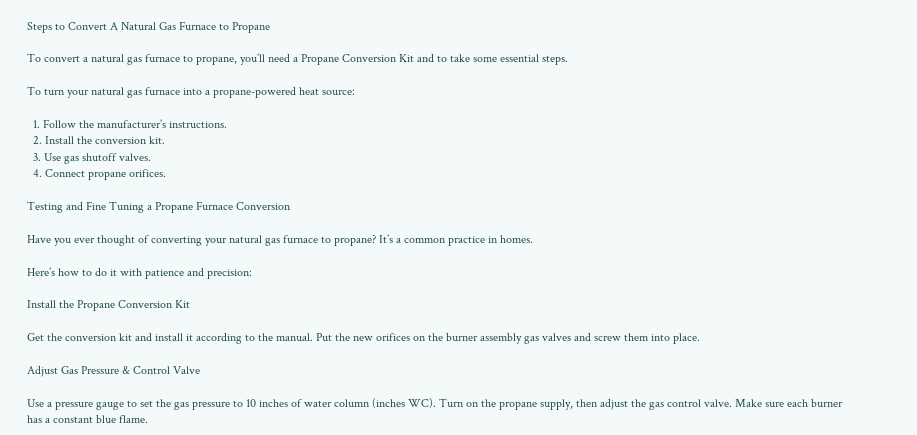Steps to Convert A Natural Gas Furnace to Propane

To convert a natural gas furnace to propane, you’ll need a Propane Conversion Kit and to take some essential steps.

To turn your natural gas furnace into a propane-powered heat source:

  1. Follow the manufacturer’s instructions.
  2. Install the conversion kit.
  3. Use gas shutoff valves.
  4. Connect propane orifices.

Testing and Fine Tuning a Propane Furnace Conversion

Have you ever thought of converting your natural gas furnace to propane? It’s a common practice in homes.

Here’s how to do it with patience and precision:

Install the Propane Conversion Kit

Get the conversion kit and install it according to the manual. Put the new orifices on the burner assembly gas valves and screw them into place.

Adjust Gas Pressure & Control Valve

Use a pressure gauge to set the gas pressure to 10 inches of water column (inches WC). Turn on the propane supply, then adjust the gas control valve. Make sure each burner has a constant blue flame.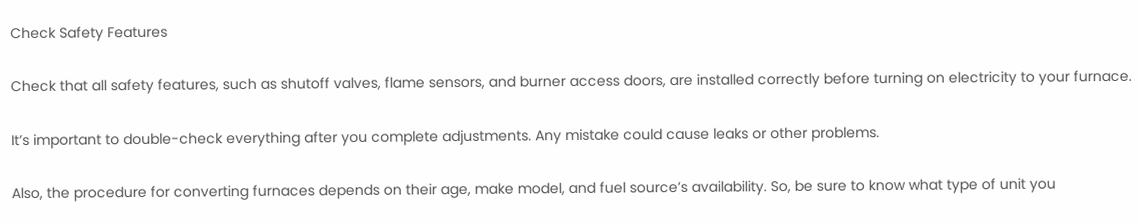Check Safety Features

Check that all safety features, such as shutoff valves, flame sensors, and burner access doors, are installed correctly before turning on electricity to your furnace.

It’s important to double-check everything after you complete adjustments. Any mistake could cause leaks or other problems.

Also, the procedure for converting furnaces depends on their age, make model, and fuel source’s availability. So, be sure to know what type of unit you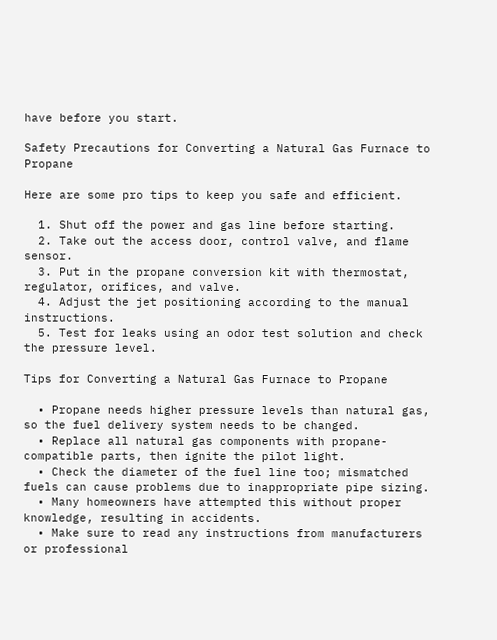have before you start.

Safety Precautions for Converting a Natural Gas Furnace to Propane

Here are some pro tips to keep you safe and efficient.

  1. Shut off the power and gas line before starting.
  2. Take out the access door, control valve, and flame sensor.
  3. Put in the propane conversion kit with thermostat, regulator, orifices, and valve.
  4. Adjust the jet positioning according to the manual instructions.
  5. Test for leaks using an odor test solution and check the pressure level.

Tips for Converting a Natural Gas Furnace to Propane

  • Propane needs higher pressure levels than natural gas, so the fuel delivery system needs to be changed.
  • Replace all natural gas components with propane-compatible parts, then ignite the pilot light.
  • Check the diameter of the fuel line too; mismatched fuels can cause problems due to inappropriate pipe sizing.
  • Many homeowners have attempted this without proper knowledge, resulting in accidents.
  • Make sure to read any instructions from manufacturers or professional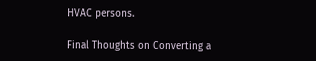HVAC persons.

Final Thoughts on Converting a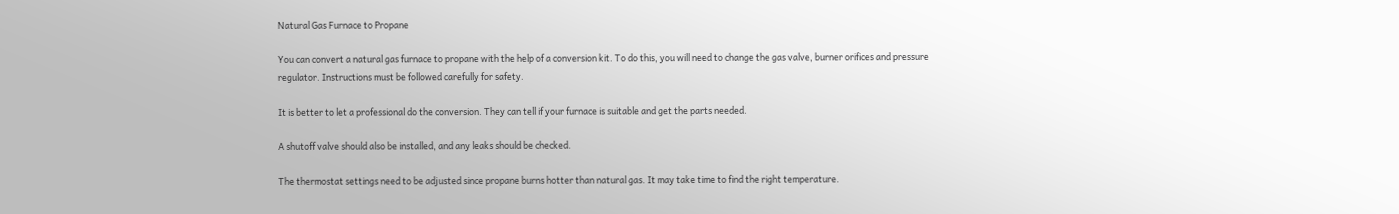Natural Gas Furnace to Propane

You can convert a natural gas furnace to propane with the help of a conversion kit. To do this, you will need to change the gas valve, burner orifices and pressure regulator. Instructions must be followed carefully for safety.

It is better to let a professional do the conversion. They can tell if your furnace is suitable and get the parts needed.

A shutoff valve should also be installed, and any leaks should be checked.

The thermostat settings need to be adjusted since propane burns hotter than natural gas. It may take time to find the right temperature.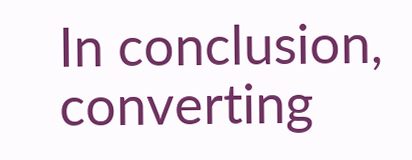In conclusion, converting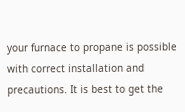your furnace to propane is possible with correct installation and precautions. It is best to get the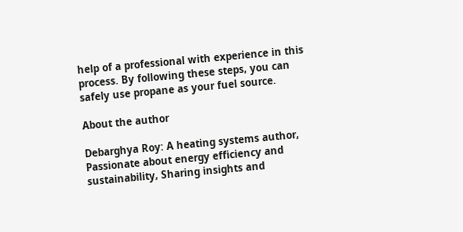help of a professional with experience in this process. By following these steps, you can safely use propane as your fuel source.

About the author

Debarghya Roy: A heating systems author, Passionate about energy efficiency and sustainability, Sharing insights and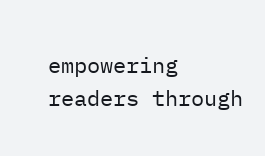empowering readers through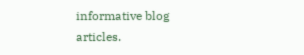informative blog articles.